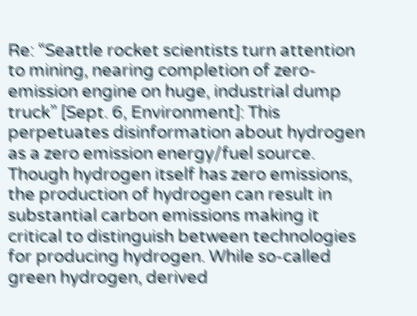Re: “Seattle rocket scientists turn attention to mining, nearing completion of zero-emission engine on huge, industrial dump truck” [Sept. 6, Environment]: This perpetuates disinformation about hydrogen as a zero emission energy/fuel source. Though hydrogen itself has zero emissions, the production of hydrogen can result in substantial carbon emissions making it critical to distinguish between technologies for producing hydrogen. While so-called green hydrogen, derived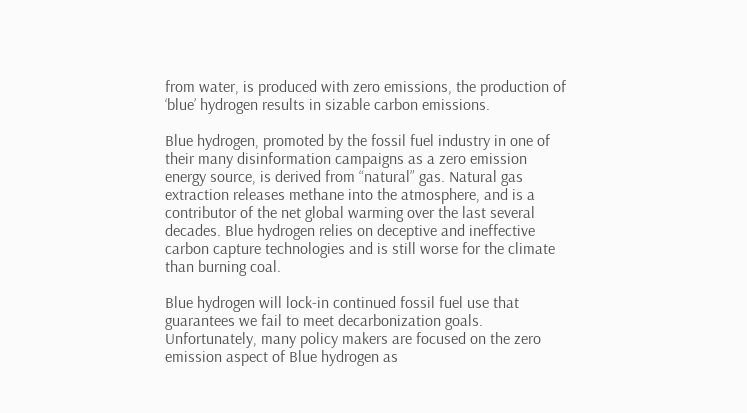from water, is produced with zero emissions, the production of ‘blue’ hydrogen results in sizable carbon emissions.

Blue hydrogen, promoted by the fossil fuel industry in one of their many disinformation campaigns as a zero emission energy source, is derived from “natural” gas. Natural gas extraction releases methane into the atmosphere, and is a contributor of the net global warming over the last several decades. Blue hydrogen relies on deceptive and ineffective carbon capture technologies and is still worse for the climate than burning coal.

Blue hydrogen will lock-in continued fossil fuel use that guarantees we fail to meet decarbonization goals. Unfortunately, many policy makers are focused on the zero emission aspect of Blue hydrogen as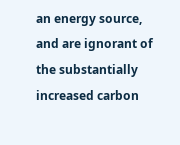an energy source, and are ignorant of the substantially increased carbon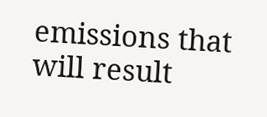emissions that will result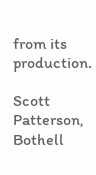from its production.

Scott Patterson, Bothell